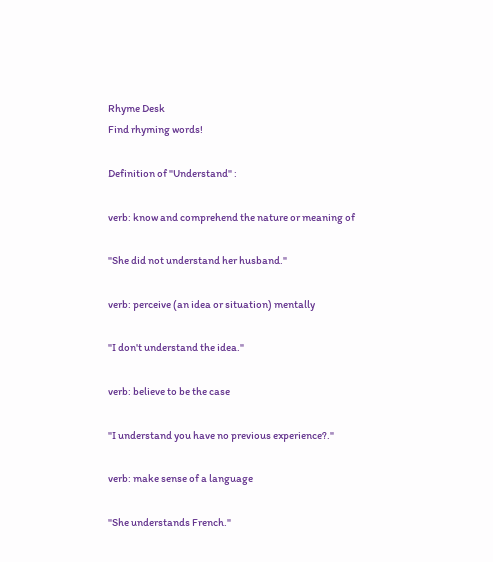Rhyme Desk
Find rhyming words!

Definition of "Understand" :

verb: know and comprehend the nature or meaning of

"She did not understand her husband."

verb: perceive (an idea or situation) mentally

"I don't understand the idea."

verb: believe to be the case

"I understand you have no previous experience?."

verb: make sense of a language

"She understands French."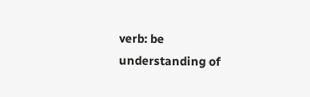verb: be understanding of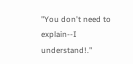"You don't need to explain--I understand!."